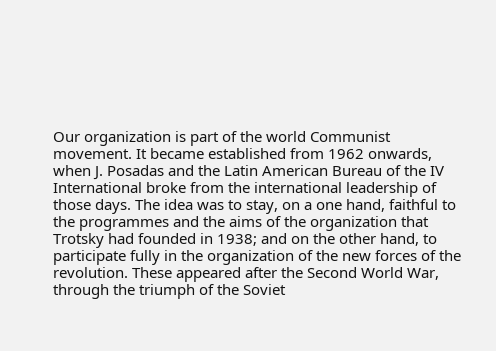Our organization is part of the world Communist movement. It became established from 1962 onwards, when J. Posadas and the Latin American Bureau of the IV International broke from the international leadership of those days. The idea was to stay, on a one hand, faithful to the programmes and the aims of the organization that Trotsky had founded in 1938; and on the other hand, to participate fully in the organization of the new forces of the revolution. These appeared after the Second World War, through the triumph of the Soviet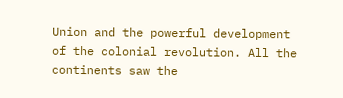Union and the powerful development of the colonial revolution. All the continents saw the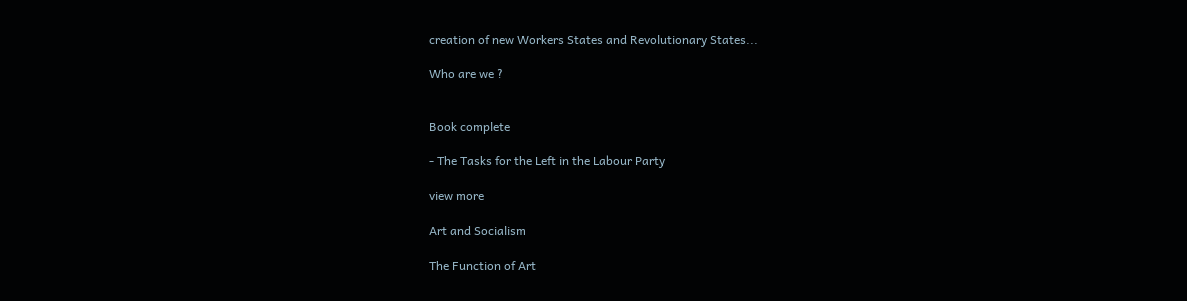creation of new Workers States and Revolutionary States...

Who are we ?


Book complete

- The Tasks for the Left in the Labour Party

view more

Art and Socialism

The Function of Art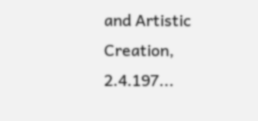and Artistic Creation, 2.4.197...